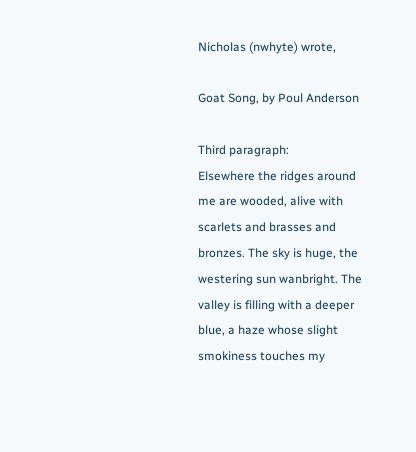Nicholas (nwhyte) wrote,

Goat Song, by Poul Anderson

Third paragraph:
Elsewhere the ridges around me are wooded, alive with scarlets and brasses and bronzes. The sky is huge, the westering sun wanbright. The valley is filling with a deeper blue, a haze whose slight smokiness touches my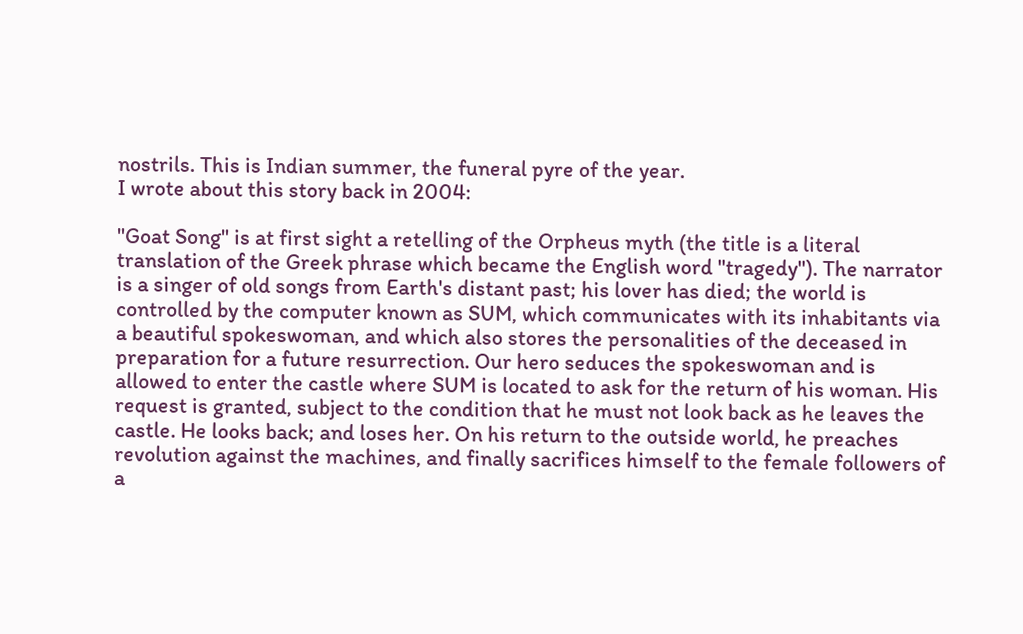nostrils. This is Indian summer, the funeral pyre of the year.
I wrote about this story back in 2004:

"Goat Song" is at first sight a retelling of the Orpheus myth (the title is a literal translation of the Greek phrase which became the English word "tragedy"). The narrator is a singer of old songs from Earth's distant past; his lover has died; the world is controlled by the computer known as SUM, which communicates with its inhabitants via a beautiful spokeswoman, and which also stores the personalities of the deceased in preparation for a future resurrection. Our hero seduces the spokeswoman and is allowed to enter the castle where SUM is located to ask for the return of his woman. His request is granted, subject to the condition that he must not look back as he leaves the castle. He looks back; and loses her. On his return to the outside world, he preaches revolution against the machines, and finally sacrifices himself to the female followers of a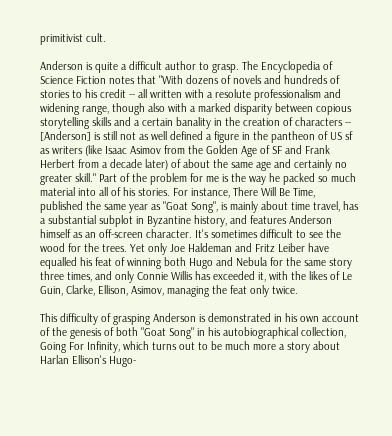primitivist cult.

Anderson is quite a difficult author to grasp. The Encyclopedia of Science Fiction notes that "With dozens of novels and hundreds of stories to his credit -- all written with a resolute professionalism and widening range, though also with a marked disparity between copious storytelling skills and a certain banality in the creation of characters -- [Anderson] is still not as well defined a figure in the pantheon of US sf as writers (like Isaac Asimov from the Golden Age of SF and Frank Herbert from a decade later) of about the same age and certainly no greater skill." Part of the problem for me is the way he packed so much material into all of his stories. For instance, There Will Be Time, published the same year as "Goat Song", is mainly about time travel, has a substantial subplot in Byzantine history, and features Anderson himself as an off-screen character. It's sometimes difficult to see the wood for the trees. Yet only Joe Haldeman and Fritz Leiber have equalled his feat of winning both Hugo and Nebula for the same story three times, and only Connie Willis has exceeded it, with the likes of Le Guin, Clarke, Ellison, Asimov, managing the feat only twice.

This difficulty of grasping Anderson is demonstrated in his own account of the genesis of both "Goat Song" in his autobiographical collection, Going For Infinity, which turns out to be much more a story about Harlan Ellison's Hugo-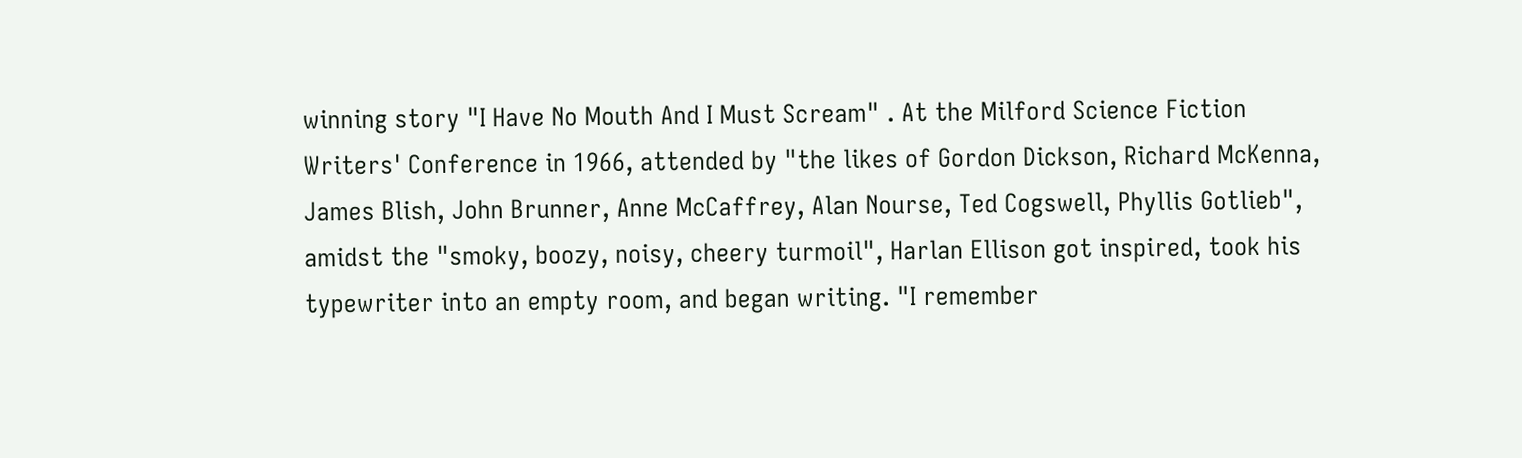winning story "I Have No Mouth And I Must Scream" . At the Milford Science Fiction Writers' Conference in 1966, attended by "the likes of Gordon Dickson, Richard McKenna, James Blish, John Brunner, Anne McCaffrey, Alan Nourse, Ted Cogswell, Phyllis Gotlieb", amidst the "smoky, boozy, noisy, cheery turmoil", Harlan Ellison got inspired, took his typewriter into an empty room, and began writing. "I remember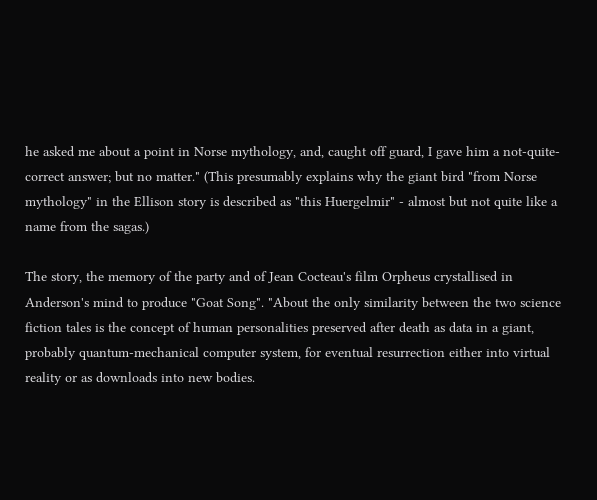he asked me about a point in Norse mythology, and, caught off guard, I gave him a not-quite-correct answer; but no matter." (This presumably explains why the giant bird "from Norse mythology" in the Ellison story is described as "this Huergelmir" - almost but not quite like a name from the sagas.)

The story, the memory of the party and of Jean Cocteau's film Orpheus crystallised in Anderson's mind to produce "Goat Song". "About the only similarity between the two science fiction tales is the concept of human personalities preserved after death as data in a giant, probably quantum-mechanical computer system, for eventual resurrection either into virtual reality or as downloads into new bodies.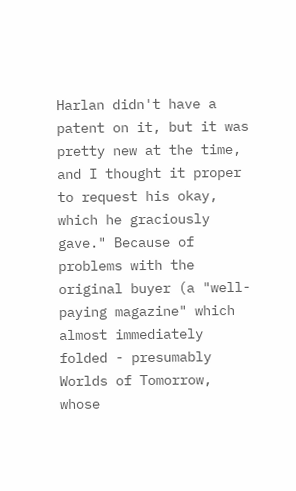Harlan didn't have a patent on it, but it was pretty new at the time, and I thought it proper to request his okay, which he graciously gave." Because of problems with the original buyer (a "well-paying magazine" which almost immediately folded - presumably Worlds of Tomorrow, whose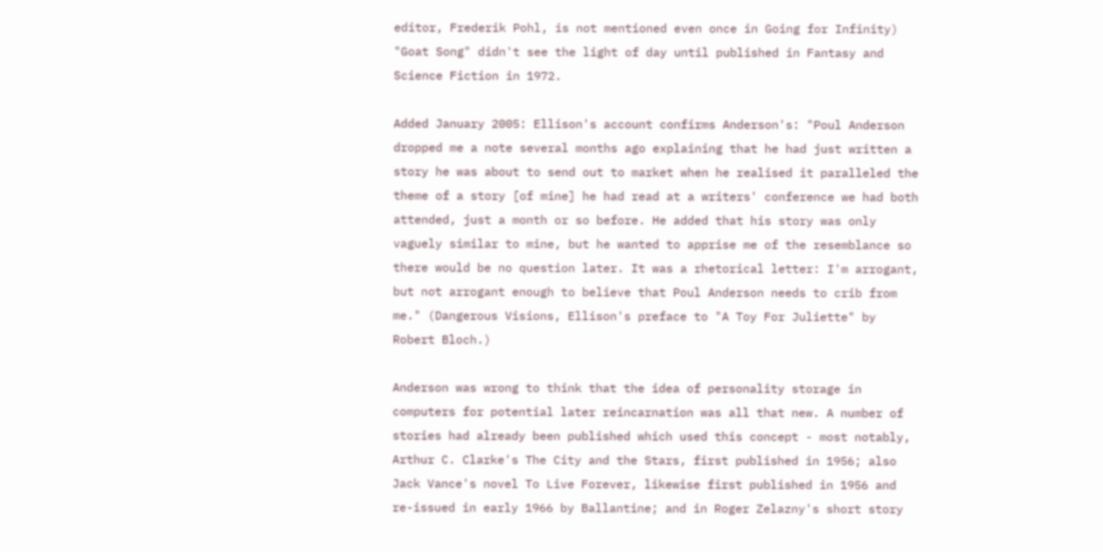editor, Frederik Pohl, is not mentioned even once in Going for Infinity) "Goat Song" didn't see the light of day until published in Fantasy and Science Fiction in 1972.

Added January 2005: Ellison's account confirms Anderson's: "Poul Anderson dropped me a note several months ago explaining that he had just written a story he was about to send out to market when he realised it paralleled the theme of a story [of mine] he had read at a writers' conference we had both attended, just a month or so before. He added that his story was only vaguely similar to mine, but he wanted to apprise me of the resemblance so there would be no question later. It was a rhetorical letter: I'm arrogant, but not arrogant enough to believe that Poul Anderson needs to crib from me." (Dangerous Visions, Ellison's preface to "A Toy For Juliette" by Robert Bloch.)

Anderson was wrong to think that the idea of personality storage in computers for potential later reincarnation was all that new. A number of stories had already been published which used this concept - most notably, Arthur C. Clarke's The City and the Stars, first published in 1956; also Jack Vance's novel To Live Forever, likewise first published in 1956 and re-issued in early 1966 by Ballantine; and in Roger Zelazny's short story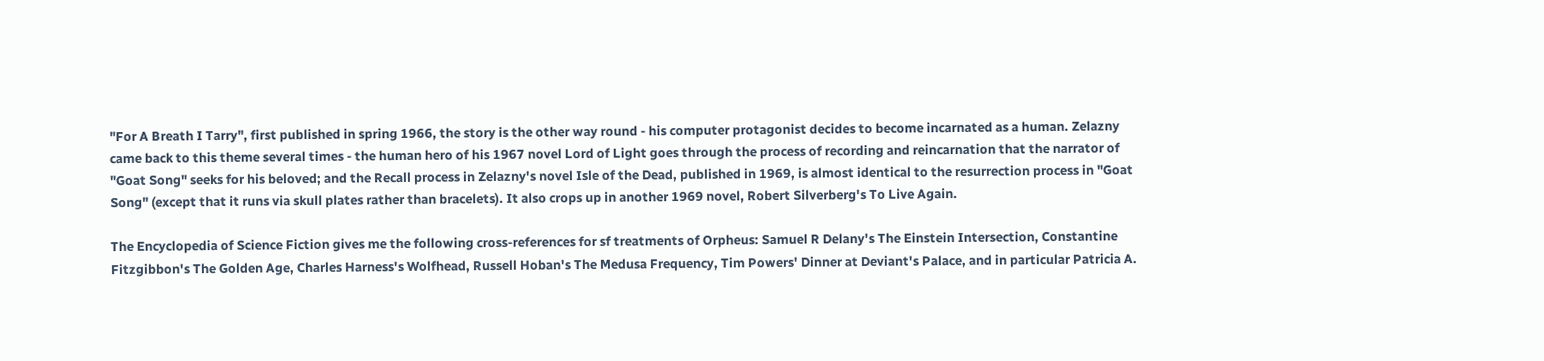"For A Breath I Tarry", first published in spring 1966, the story is the other way round - his computer protagonist decides to become incarnated as a human. Zelazny came back to this theme several times - the human hero of his 1967 novel Lord of Light goes through the process of recording and reincarnation that the narrator of "Goat Song" seeks for his beloved; and the Recall process in Zelazny's novel Isle of the Dead, published in 1969, is almost identical to the resurrection process in "Goat Song" (except that it runs via skull plates rather than bracelets). It also crops up in another 1969 novel, Robert Silverberg's To Live Again.

The Encyclopedia of Science Fiction gives me the following cross-references for sf treatments of Orpheus: Samuel R Delany's The Einstein Intersection, Constantine Fitzgibbon's The Golden Age, Charles Harness's Wolfhead, Russell Hoban's The Medusa Frequency, Tim Powers' Dinner at Deviant's Palace, and in particular Patricia A.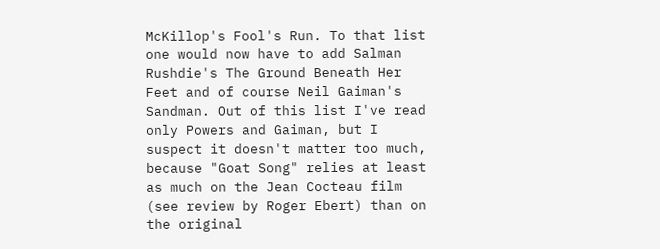McKillop's Fool's Run. To that list one would now have to add Salman Rushdie's The Ground Beneath Her Feet and of course Neil Gaiman's Sandman. Out of this list I've read only Powers and Gaiman, but I suspect it doesn't matter too much, because "Goat Song" relies at least as much on the Jean Cocteau film (see review by Roger Ebert) than on the original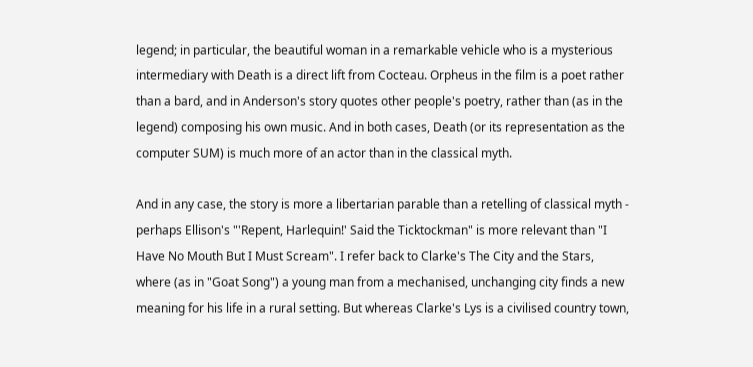legend; in particular, the beautiful woman in a remarkable vehicle who is a mysterious intermediary with Death is a direct lift from Cocteau. Orpheus in the film is a poet rather than a bard, and in Anderson's story quotes other people's poetry, rather than (as in the legend) composing his own music. And in both cases, Death (or its representation as the computer SUM) is much more of an actor than in the classical myth.

And in any case, the story is more a libertarian parable than a retelling of classical myth - perhaps Ellison's "'Repent, Harlequin!' Said the Ticktockman" is more relevant than "I Have No Mouth But I Must Scream". I refer back to Clarke's The City and the Stars, where (as in "Goat Song") a young man from a mechanised, unchanging city finds a new meaning for his life in a rural setting. But whereas Clarke's Lys is a civilised country town,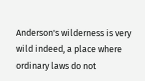Anderson's wilderness is very wild indeed, a place where ordinary laws do not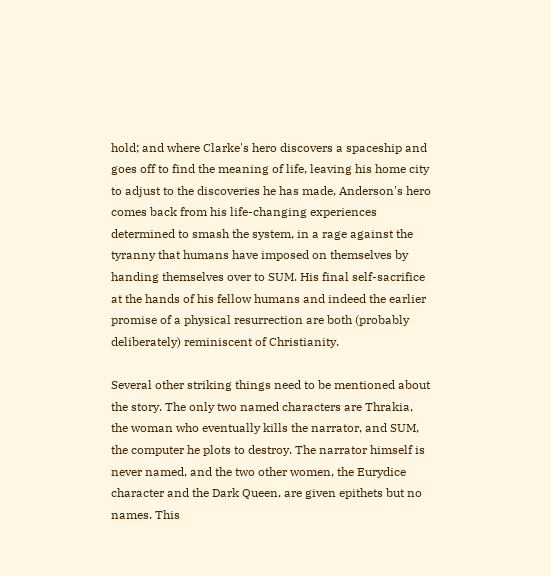hold; and where Clarke's hero discovers a spaceship and goes off to find the meaning of life, leaving his home city to adjust to the discoveries he has made, Anderson's hero comes back from his life-changing experiences determined to smash the system, in a rage against the tyranny that humans have imposed on themselves by handing themselves over to SUM. His final self-sacrifice at the hands of his fellow humans and indeed the earlier promise of a physical resurrection are both (probably deliberately) reminiscent of Christianity.

Several other striking things need to be mentioned about the story. The only two named characters are Thrakia, the woman who eventually kills the narrator, and SUM, the computer he plots to destroy. The narrator himself is never named, and the two other women, the Eurydice character and the Dark Queen, are given epithets but no names. This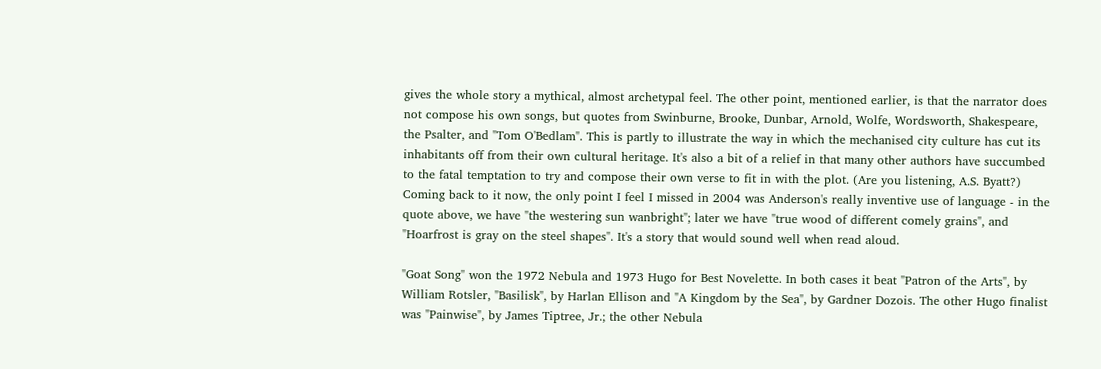gives the whole story a mythical, almost archetypal feel. The other point, mentioned earlier, is that the narrator does not compose his own songs, but quotes from Swinburne, Brooke, Dunbar, Arnold, Wolfe, Wordsworth, Shakespeare, the Psalter, and "Tom O'Bedlam". This is partly to illustrate the way in which the mechanised city culture has cut its inhabitants off from their own cultural heritage. It's also a bit of a relief in that many other authors have succumbed to the fatal temptation to try and compose their own verse to fit in with the plot. (Are you listening, A.S. Byatt?)
Coming back to it now, the only point I feel I missed in 2004 was Anderson's really inventive use of language - in the quote above, we have "the westering sun wanbright"; later we have "true wood of different comely grains", and "Hoarfrost is gray on the steel shapes". It's a story that would sound well when read aloud.

"Goat Song" won the 1972 Nebula and 1973 Hugo for Best Novelette. In both cases it beat "Patron of the Arts", by William Rotsler, "Basilisk", by Harlan Ellison and "A Kingdom by the Sea", by Gardner Dozois. The other Hugo finalist was "Painwise", by James Tiptree, Jr.; the other Nebula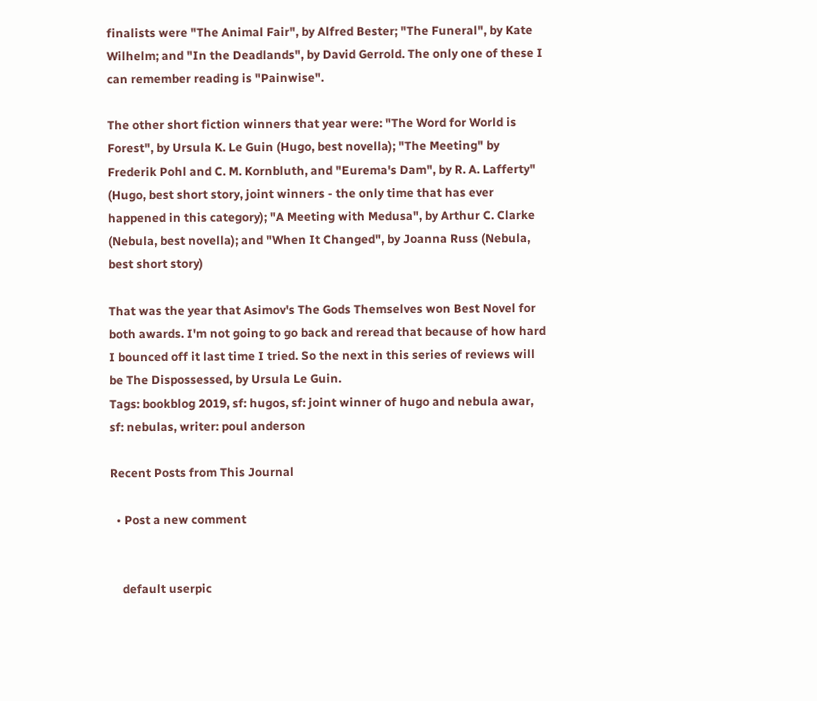finalists were "The Animal Fair", by Alfred Bester; "The Funeral", by Kate Wilhelm; and "In the Deadlands", by David Gerrold. The only one of these I can remember reading is "Painwise".

The other short fiction winners that year were: "The Word for World is Forest", by Ursula K. Le Guin (Hugo, best novella); "The Meeting" by Frederik Pohl and C. M. Kornbluth, and "Eurema's Dam", by R. A. Lafferty" (Hugo, best short story, joint winners - the only time that has ever happened in this category); "A Meeting with Medusa", by Arthur C. Clarke (Nebula, best novella); and "When It Changed", by Joanna Russ (Nebula, best short story)

That was the year that Asimov's The Gods Themselves won Best Novel for both awards. I'm not going to go back and reread that because of how hard I bounced off it last time I tried. So the next in this series of reviews will be The Dispossessed, by Ursula Le Guin.
Tags: bookblog 2019, sf: hugos, sf: joint winner of hugo and nebula awar, sf: nebulas, writer: poul anderson

Recent Posts from This Journal

  • Post a new comment


    default userpic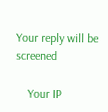Your reply will be screened

    Your IP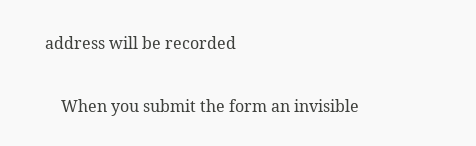address will be recorded

    When you submit the form an invisible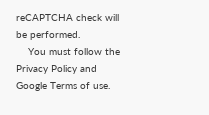reCAPTCHA check will be performed.
    You must follow the Privacy Policy and Google Terms of use.